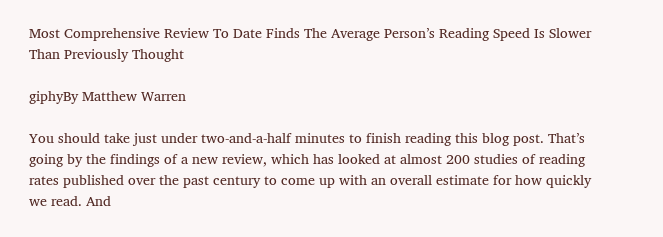Most Comprehensive Review To Date Finds The Average Person’s Reading Speed Is Slower Than Previously Thought

giphyBy Matthew Warren

You should take just under two-and-a-half minutes to finish reading this blog post. That’s going by the findings of a new review, which has looked at almost 200 studies of reading rates published over the past century to come up with an overall estimate for how quickly we read. And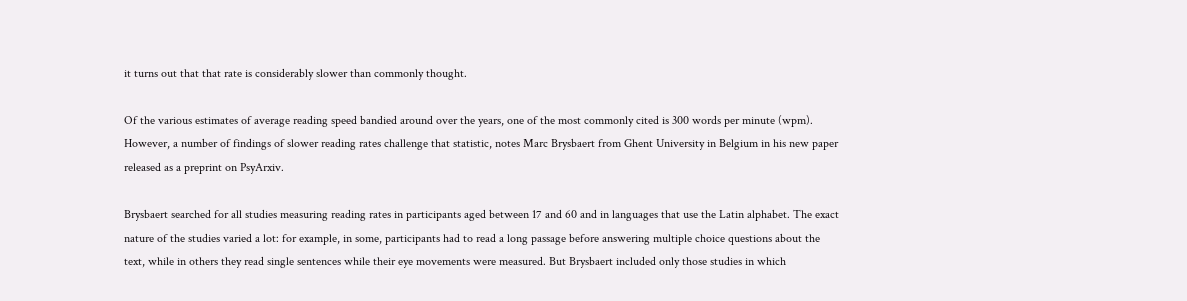it turns out that that rate is considerably slower than commonly thought.

Of the various estimates of average reading speed bandied around over the years, one of the most commonly cited is 300 words per minute (wpm). However, a number of findings of slower reading rates challenge that statistic, notes Marc Brysbaert from Ghent University in Belgium in his new paper released as a preprint on PsyArxiv.

Brysbaert searched for all studies measuring reading rates in participants aged between 17 and 60 and in languages that use the Latin alphabet. The exact nature of the studies varied a lot: for example, in some, participants had to read a long passage before answering multiple choice questions about the text, while in others they read single sentences while their eye movements were measured. But Brysbaert included only those studies in which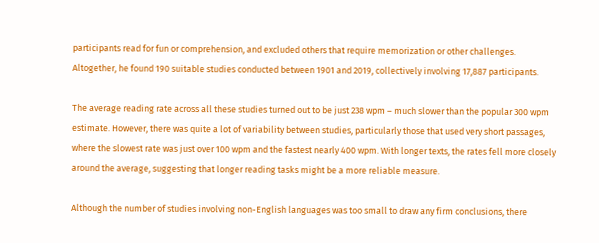participants read for fun or comprehension, and excluded others that require memorization or other challenges. Altogether, he found 190 suitable studies conducted between 1901 and 2019, collectively involving 17,887 participants.

The average reading rate across all these studies turned out to be just 238 wpm – much slower than the popular 300 wpm estimate. However, there was quite a lot of variability between studies, particularly those that used very short passages, where the slowest rate was just over 100 wpm and the fastest nearly 400 wpm. With longer texts, the rates fell more closely around the average, suggesting that longer reading tasks might be a more reliable measure.

Although the number of studies involving non-English languages was too small to draw any firm conclusions, there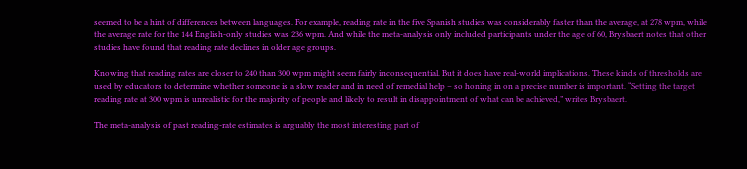seemed to be a hint of differences between languages. For example, reading rate in the five Spanish studies was considerably faster than the average, at 278 wpm, while the average rate for the 144 English-only studies was 236 wpm. And while the meta-analysis only included participants under the age of 60, Brysbaert notes that other studies have found that reading rate declines in older age groups.

Knowing that reading rates are closer to 240 than 300 wpm might seem fairly inconsequential. But it does have real-world implications. These kinds of thresholds are used by educators to determine whether someone is a slow reader and in need of remedial help – so honing in on a precise number is important. “Setting the target reading rate at 300 wpm is unrealistic for the majority of people and likely to result in disappointment of what can be achieved,” writes Brysbaert.

The meta-analysis of past reading-rate estimates is arguably the most interesting part of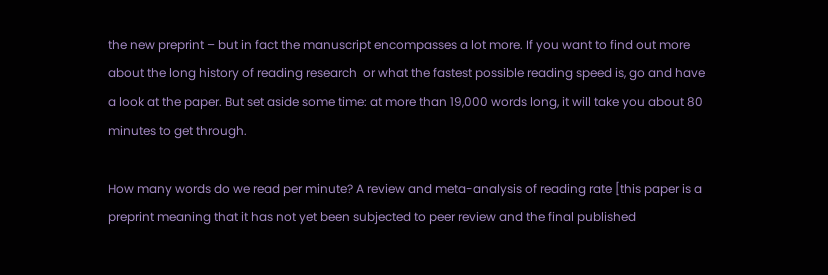the new preprint – but in fact the manuscript encompasses a lot more. If you want to find out more about the long history of reading research  or what the fastest possible reading speed is, go and have a look at the paper. But set aside some time: at more than 19,000 words long, it will take you about 80 minutes to get through.

How many words do we read per minute? A review and meta-analysis of reading rate [this paper is a preprint meaning that it has not yet been subjected to peer review and the final published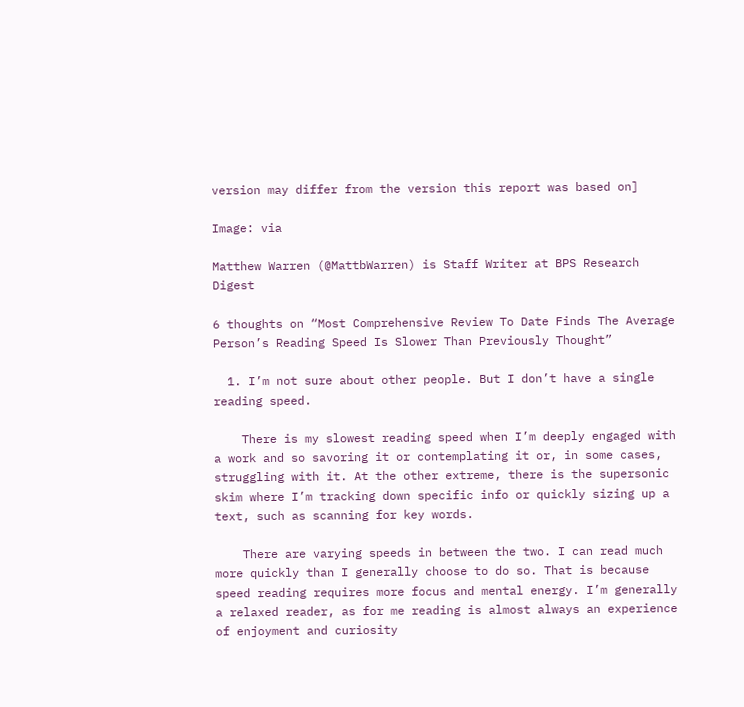version may differ from the version this report was based on]

Image: via

Matthew Warren (@MattbWarren) is Staff Writer at BPS Research Digest

6 thoughts on “Most Comprehensive Review To Date Finds The Average Person’s Reading Speed Is Slower Than Previously Thought”

  1. I’m not sure about other people. But I don’t have a single reading speed.

    There is my slowest reading speed when I’m deeply engaged with a work and so savoring it or contemplating it or, in some cases, struggling with it. At the other extreme, there is the supersonic skim where I’m tracking down specific info or quickly sizing up a text, such as scanning for key words.

    There are varying speeds in between the two. I can read much more quickly than I generally choose to do so. That is because speed reading requires more focus and mental energy. I’m generally a relaxed reader, as for me reading is almost always an experience of enjoyment and curiosity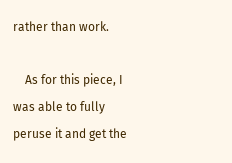rather than work.

    As for this piece, I was able to fully peruse it and get the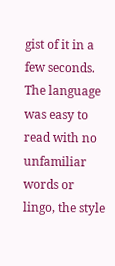gist of it in a few seconds. The language was easy to read with no unfamiliar words or lingo, the style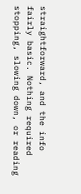straightforward, and the info fairly basic. Nothing required stopping, slowing down, or reading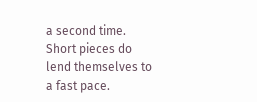a second time. Short pieces do lend themselves to a fast pace.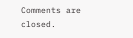Comments are closed.